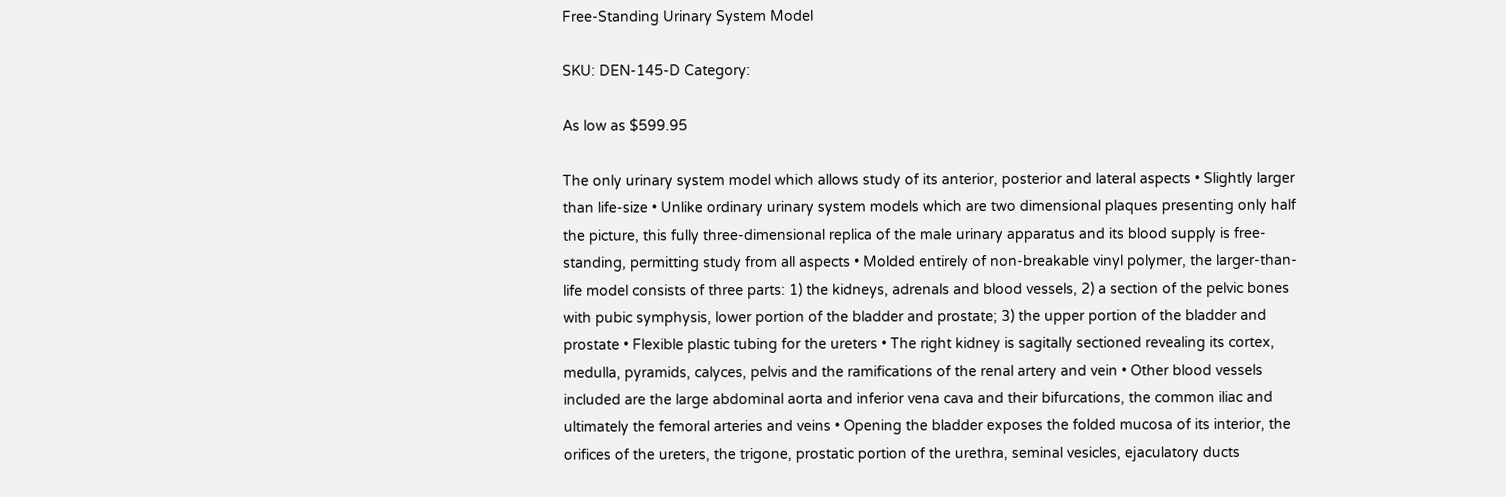Free-Standing Urinary System Model

SKU: DEN-145-D Category:

As low as $599.95

The only urinary system model which allows study of its anterior, posterior and lateral aspects • Slightly larger than life-size • Unlike ordinary urinary system models which are two dimensional plaques presenting only half the picture, this fully three-dimensional replica of the male urinary apparatus and its blood supply is free-standing, permitting study from all aspects • Molded entirely of non-breakable vinyl polymer, the larger-than-life model consists of three parts: 1) the kidneys, adrenals and blood vessels, 2) a section of the pelvic bones with pubic symphysis, lower portion of the bladder and prostate; 3) the upper portion of the bladder and prostate • Flexible plastic tubing for the ureters • The right kidney is sagitally sectioned revealing its cortex, medulla, pyramids, calyces, pelvis and the ramifications of the renal artery and vein • Other blood vessels included are the large abdominal aorta and inferior vena cava and their bifurcations, the common iliac and ultimately the femoral arteries and veins • Opening the bladder exposes the folded mucosa of its interior, the orifices of the ureters, the trigone, prostatic portion of the urethra, seminal vesicles, ejaculatory ducts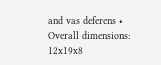and vas deferens • Overall dimensions: 12x19x8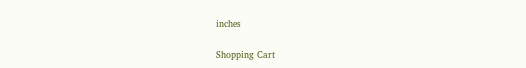inches

Shopping Cart